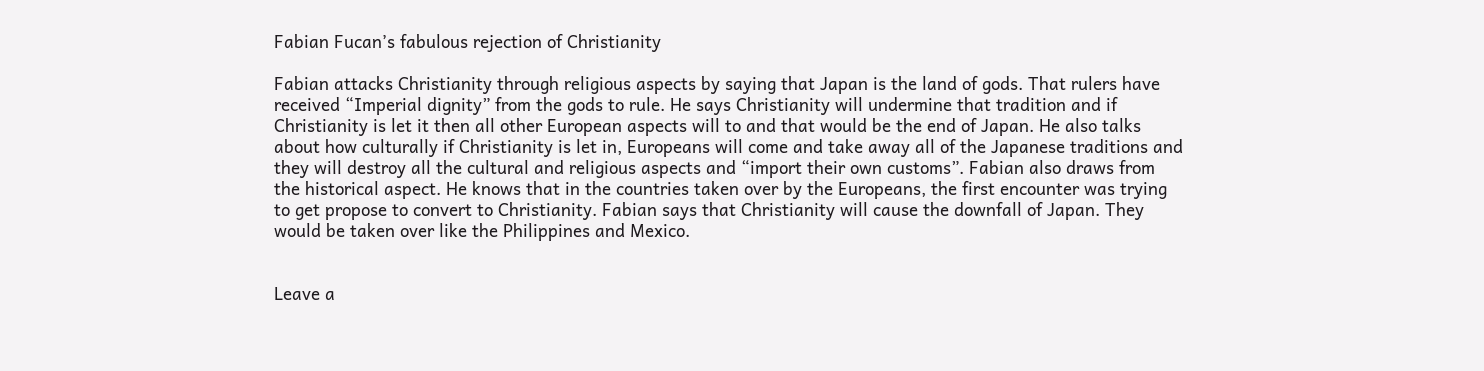Fabian Fucan’s fabulous rejection of Christianity

Fabian attacks Christianity through religious aspects by saying that Japan is the land of gods. That rulers have received “Imperial dignity” from the gods to rule. He says Christianity will undermine that tradition and if Christianity is let it then all other European aspects will to and that would be the end of Japan. He also talks about how culturally if Christianity is let in, Europeans will come and take away all of the Japanese traditions and they will destroy all the cultural and religious aspects and “import their own customs”. Fabian also draws from the historical aspect. He knows that in the countries taken over by the Europeans, the first encounter was trying to get propose to convert to Christianity. Fabian says that Christianity will cause the downfall of Japan. They would be taken over like the Philippines and Mexico.


Leave a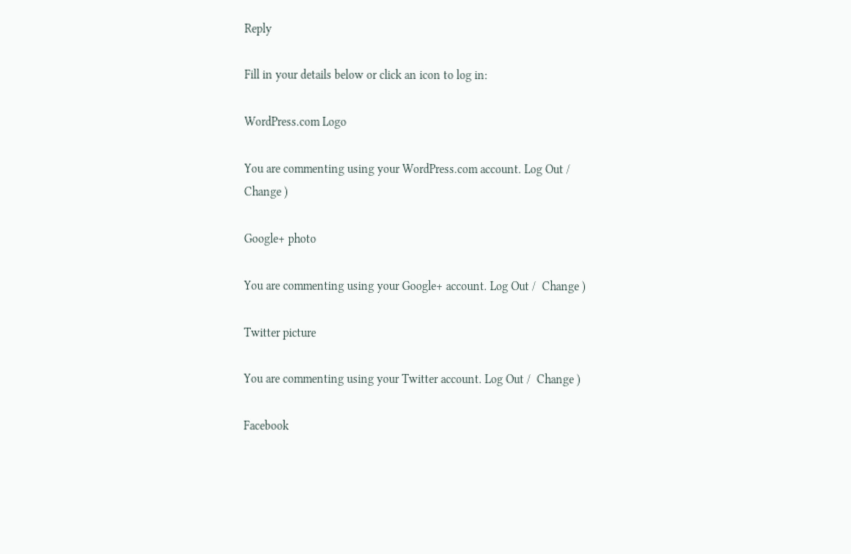Reply

Fill in your details below or click an icon to log in:

WordPress.com Logo

You are commenting using your WordPress.com account. Log Out /  Change )

Google+ photo

You are commenting using your Google+ account. Log Out /  Change )

Twitter picture

You are commenting using your Twitter account. Log Out /  Change )

Facebook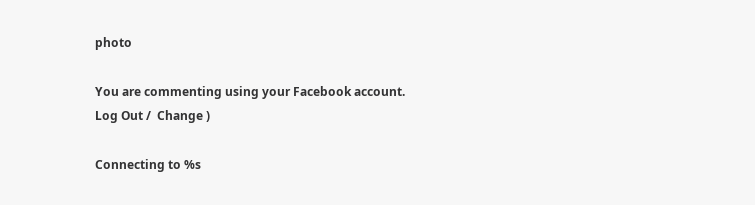photo

You are commenting using your Facebook account. Log Out /  Change )

Connecting to %s